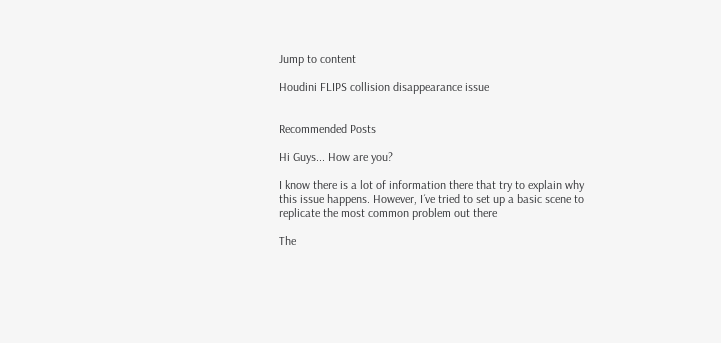Jump to content

Houdini FLIPS collision disappearance issue


Recommended Posts

Hi Guys... How are you?

I know there is a lot of information there that try to explain why this issue happens. However, I´ve tried to set up a basic scene to replicate the most common problem out there

The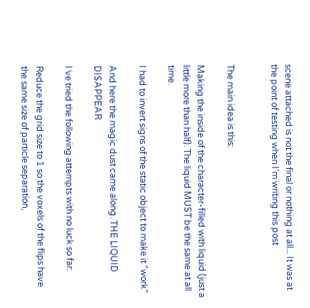scene attached is not the final or nothing at all... It was at the point of testing when I'm writing this post


The main idea is this:

Making the inside of the character-filled with liquid (just a little more than half). The liquid MUST be the same at all time.

I had to invert signs of the static object to make it "work"

And here the magic dust came along. THE LIQUID DISAPPEAR

I´ve tried the following attempts with no luck so far:

Reduce the grid size to 1 so the voxels of the flips have the same size of particle separation,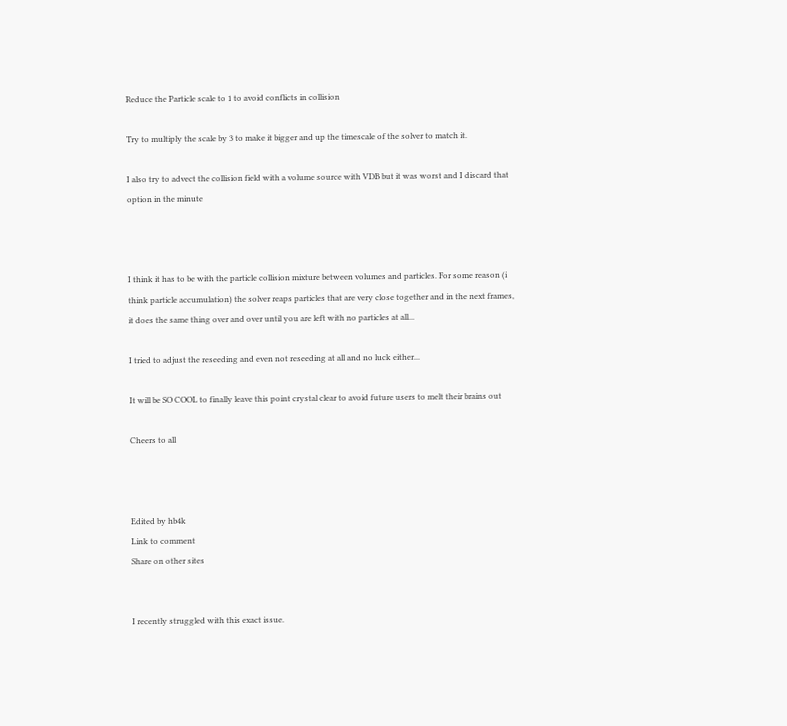Reduce the Particle scale to 1 to avoid conflicts in collision

Try to multiply the scale by 3 to make it bigger and up the timescale of the solver to match it.

I also try to advect the collision field with a volume source with VDB but it was worst and I discard that option in the minute



I think it has to be with the particle collision mixture between volumes and particles. For some reason (i think particle accumulation) the solver reaps particles that are very close together and in the next frames, it does the same thing over and over until you are left with no particles at all...

I tried to adjust the reseeding and even not reseeding at all and no luck either...

It will be SO COOL to finally leave this point crystal clear to avoid future users to melt their brains out

Cheers to all



Edited by hb4k
Link to comment
Share on other sites


I recently struggled with this exact issue.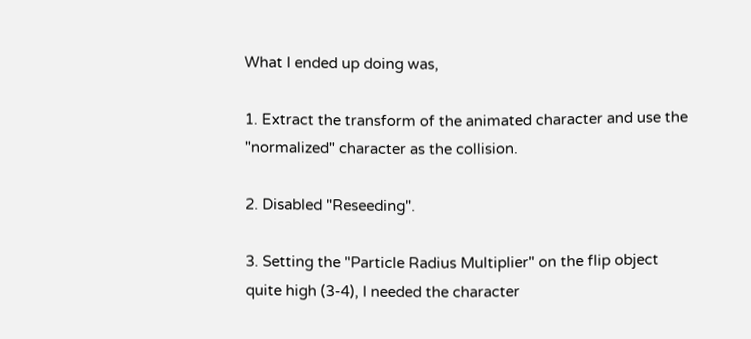What I ended up doing was,

1. Extract the transform of the animated character and use the "normalized" character as the collision.

2. Disabled "Reseeding".

3. Setting the "Particle Radius Multiplier" on the flip object quite high (3-4), I needed the character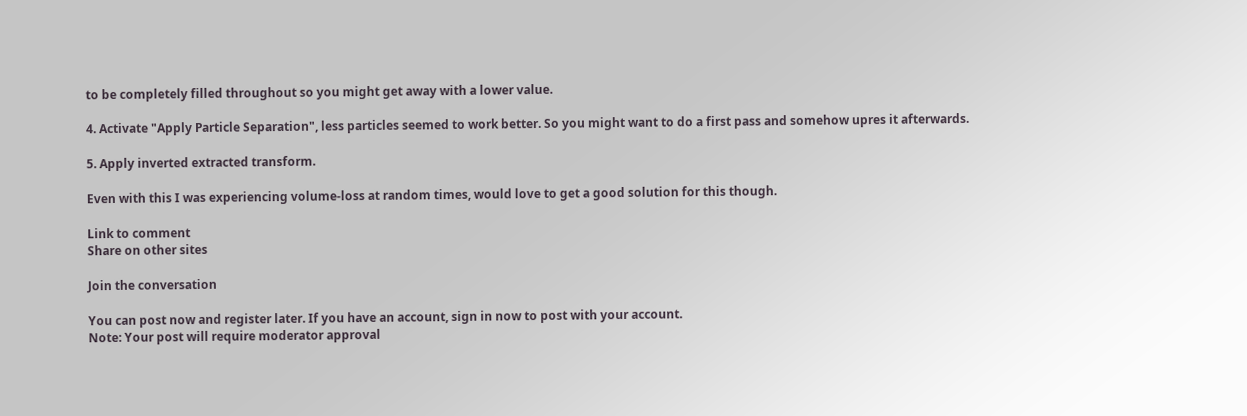to be completely filled throughout so you might get away with a lower value.

4. Activate "Apply Particle Separation", less particles seemed to work better. So you might want to do a first pass and somehow upres it afterwards.

5. Apply inverted extracted transform.

Even with this I was experiencing volume-loss at random times, would love to get a good solution for this though.

Link to comment
Share on other sites

Join the conversation

You can post now and register later. If you have an account, sign in now to post with your account.
Note: Your post will require moderator approval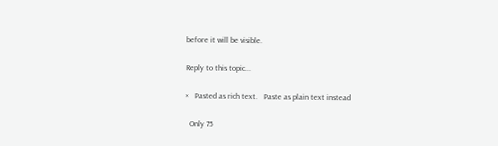before it will be visible.

Reply to this topic...

×   Pasted as rich text.   Paste as plain text instead

  Only 75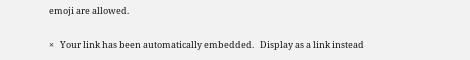emoji are allowed.

×   Your link has been automatically embedded.   Display as a link instead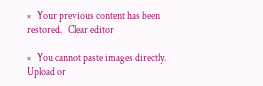×   Your previous content has been restored.   Clear editor

×   You cannot paste images directly. Upload or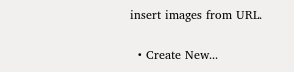insert images from URL.

  • Create New...